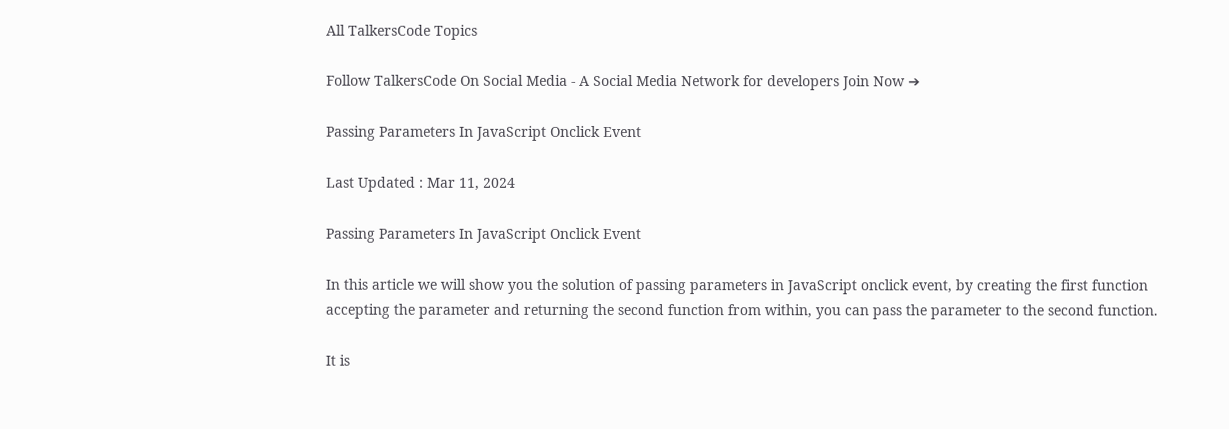All TalkersCode Topics

Follow TalkersCode On Social Media - A Social Media Network for developers Join Now ➔

Passing Parameters In JavaScript Onclick Event

Last Updated : Mar 11, 2024

Passing Parameters In JavaScript Onclick Event

In this article we will show you the solution of passing parameters in JavaScript onclick event, by creating the first function accepting the parameter and returning the second function from within, you can pass the parameter to the second function.

It is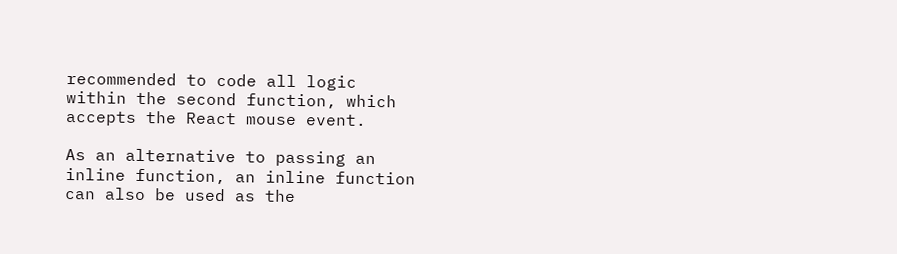recommended to code all logic within the second function, which accepts the React mouse event.

As an alternative to passing an inline function, an inline function can also be used as the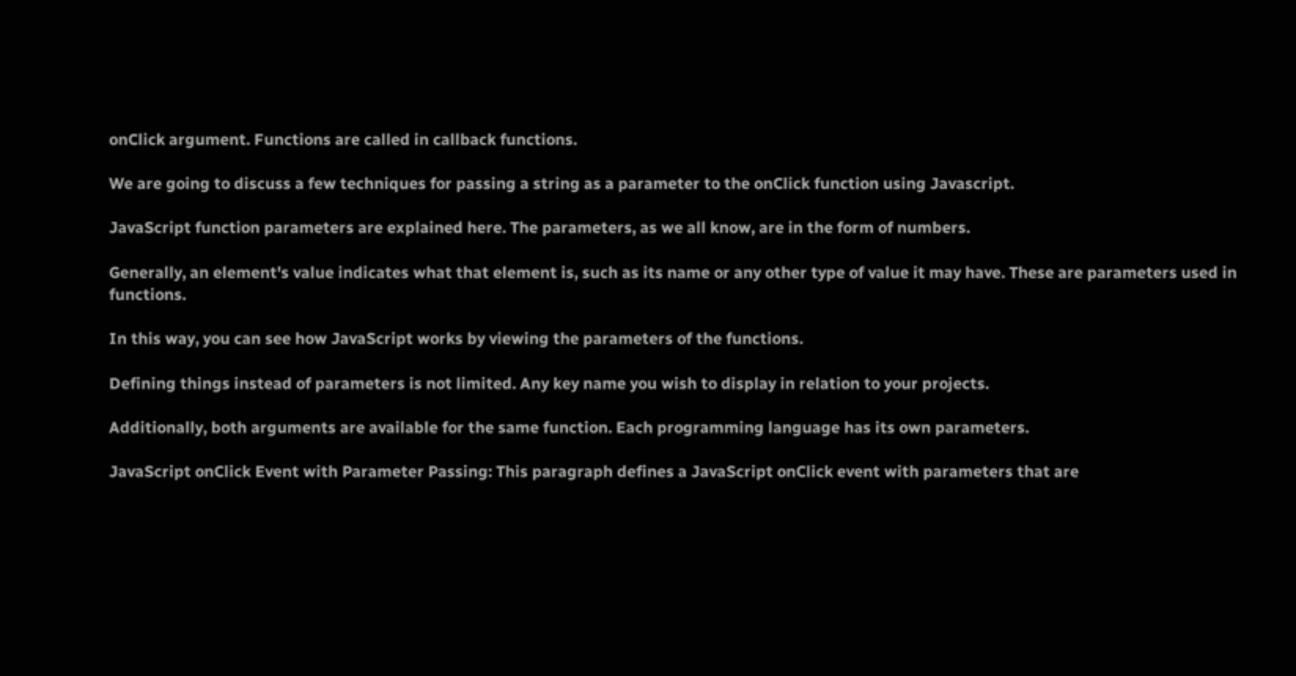onClick argument. Functions are called in callback functions.

We are going to discuss a few techniques for passing a string as a parameter to the onClick function using Javascript.

JavaScript function parameters are explained here. The parameters, as we all know, are in the form of numbers.

Generally, an element's value indicates what that element is, such as its name or any other type of value it may have. These are parameters used in functions.

In this way, you can see how JavaScript works by viewing the parameters of the functions.

Defining things instead of parameters is not limited. Any key name you wish to display in relation to your projects.

Additionally, both arguments are available for the same function. Each programming language has its own parameters.

JavaScript onClick Event with Parameter Passing: This paragraph defines a JavaScript onClick event with parameters that are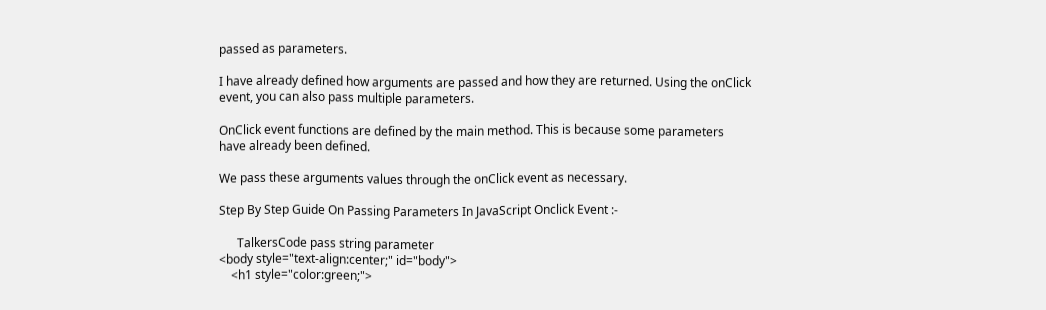passed as parameters.

I have already defined how arguments are passed and how they are returned. Using the onClick event, you can also pass multiple parameters.

OnClick event functions are defined by the main method. This is because some parameters have already been defined.

We pass these arguments values through the onClick event as necessary.

Step By Step Guide On Passing Parameters In JavaScript Onclick Event :-

      TalkersCode pass string parameter
<body style="text-align:center;" id="body">
    <h1 style="color:green;">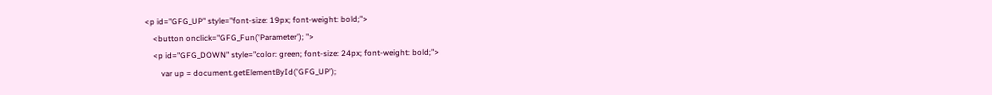<p id="GFG_UP" style="font-size: 19px; font-weight: bold;">
    <button onclick="GFG_Fun('Parameter'); ">
    <p id="GFG_DOWN" style="color: green; font-size: 24px; font-weight: bold;">
        var up = document.getElementById('GFG_UP');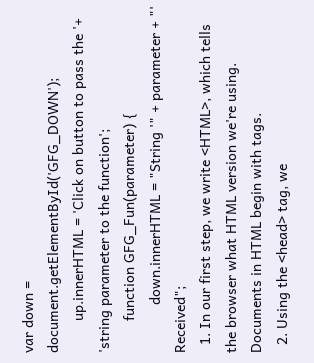var down = document.getElementById('GFG_DOWN');
        up.innerHTML = 'Click on button to pass the '+ 'string parameter to the function';
        function GFG_Fun(parameter) {
            down.innerHTML = "String '" + parameter + "' Received";
  1. In our first step, we write <HTML>, which tells the browser what HTML version we're using. Documents in HTML begin with tags.
  2. Using the <head> tag, we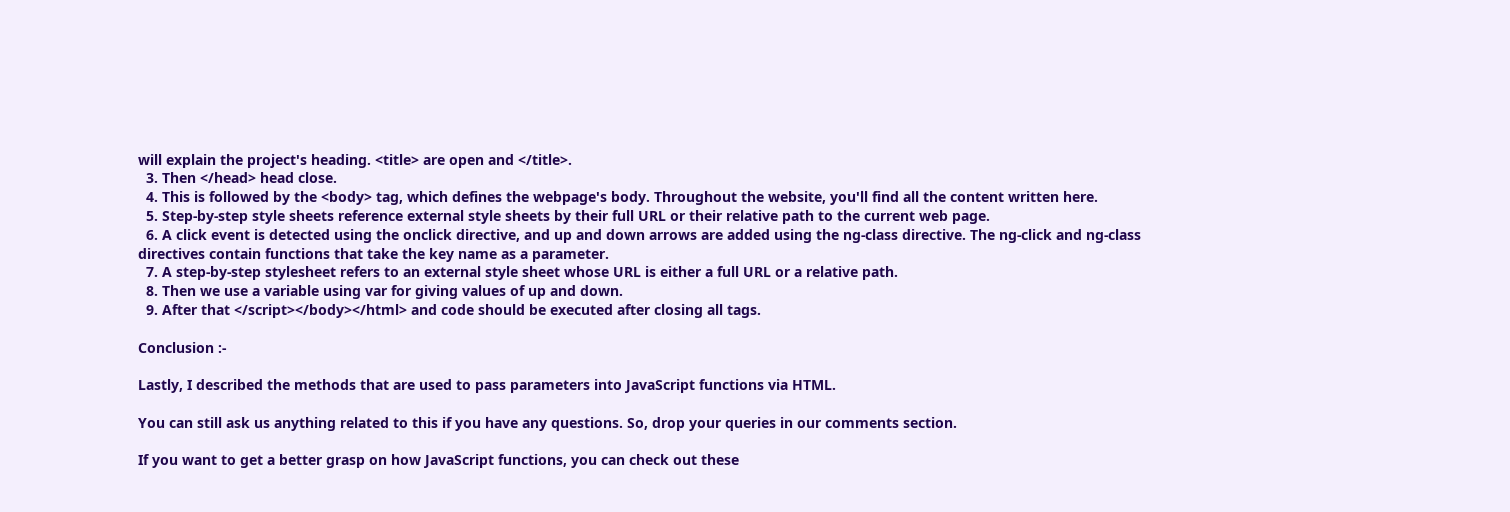will explain the project's heading. <title> are open and </title>.
  3. Then </head> head close.
  4. This is followed by the <body> tag, which defines the webpage's body. Throughout the website, you'll find all the content written here.
  5. Step-by-step style sheets reference external style sheets by their full URL or their relative path to the current web page.
  6. A click event is detected using the onclick directive, and up and down arrows are added using the ng-class directive. The ng-click and ng-class directives contain functions that take the key name as a parameter.
  7. A step-by-step stylesheet refers to an external style sheet whose URL is either a full URL or a relative path.
  8. Then we use a variable using var for giving values of up and down.
  9. After that </script></body></html> and code should be executed after closing all tags.

Conclusion :-

Lastly, I described the methods that are used to pass parameters into JavaScript functions via HTML.

You can still ask us anything related to this if you have any questions. So, drop your queries in our comments section.

If you want to get a better grasp on how JavaScript functions, you can check out these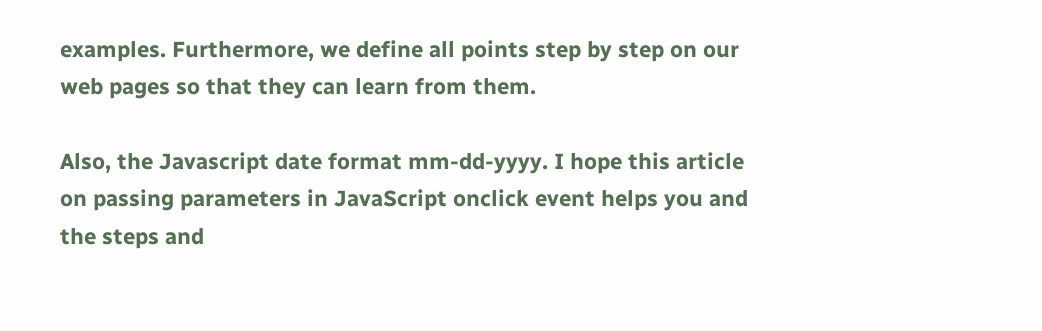examples. Furthermore, we define all points step by step on our web pages so that they can learn from them.

Also, the Javascript date format mm-dd-yyyy. I hope this article on passing parameters in JavaScript onclick event helps you and the steps and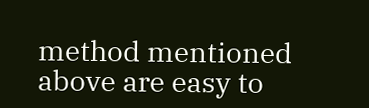method mentioned above are easy to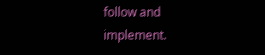follow and implement.